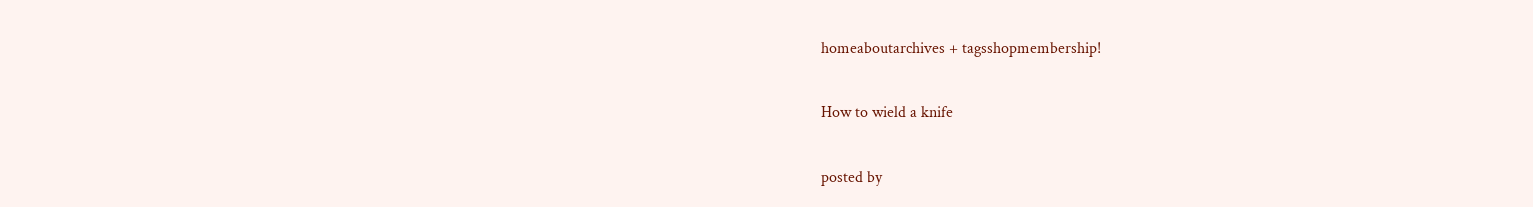homeaboutarchives + tagsshopmembership!

How to wield a knife

posted by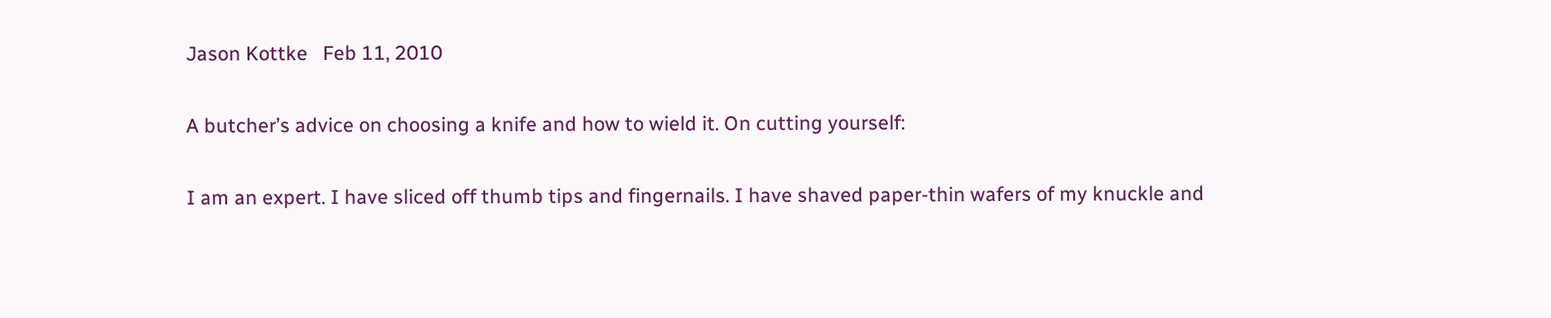Jason Kottke   Feb 11, 2010

A butcher’s advice on choosing a knife and how to wield it. On cutting yourself:

I am an expert. I have sliced off thumb tips and fingernails. I have shaved paper-thin wafers of my knuckle and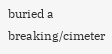buried a breaking/cimeter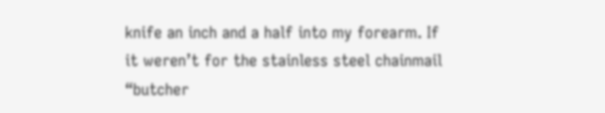knife an inch and a half into my forearm. If it weren’t for the stainless steel chainmail “butcher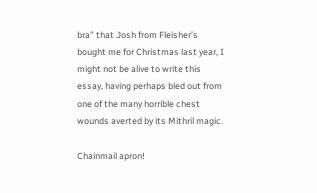bra” that Josh from Fleisher’s bought me for Christmas last year, I might not be alive to write this essay, having perhaps bled out from one of the many horrible chest wounds averted by its Mithril magic.

Chainmail apron!